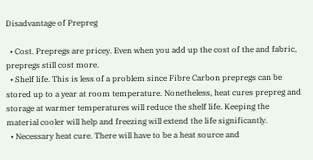Disadvantage of Prepreg

  • Cost. Prepregs are pricey. Even when you add up the cost of the and fabric, prepregs still cost more.
  • Shelf life. This is less of a problem since Fibre Carbon prepregs can be stored up to a year at room temperature. Nonetheless, heat cures prepreg and storage at warmer temperatures will reduce the shelf life. Keeping the material cooler will help and freezing will extend the life significantly.
  • Necessary heat cure. There will have to be a heat source and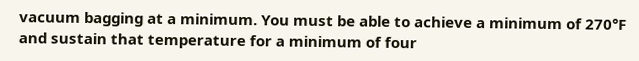vacuum bagging at a minimum. You must be able to achieve a minimum of 270°F and sustain that temperature for a minimum of four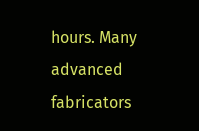hours. Many advanced fabricators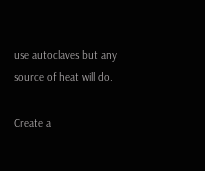use autoclaves but any source of heat will do.

Create a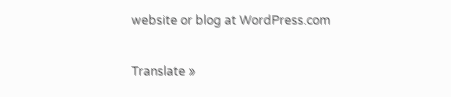website or blog at WordPress.com

Translate »